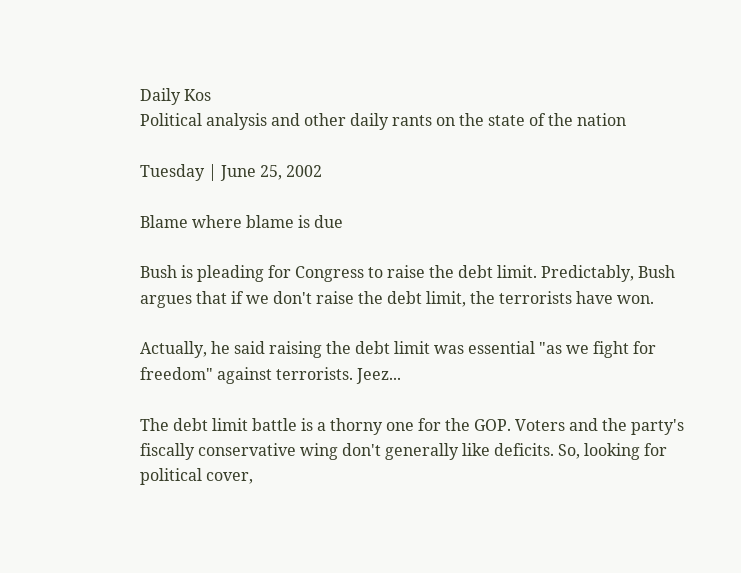Daily Kos
Political analysis and other daily rants on the state of the nation

Tuesday | June 25, 2002

Blame where blame is due

Bush is pleading for Congress to raise the debt limit. Predictably, Bush argues that if we don't raise the debt limit, the terrorists have won.

Actually, he said raising the debt limit was essential "as we fight for freedom" against terrorists. Jeez...

The debt limit battle is a thorny one for the GOP. Voters and the party's fiscally conservative wing don't generally like deficits. So, looking for political cover,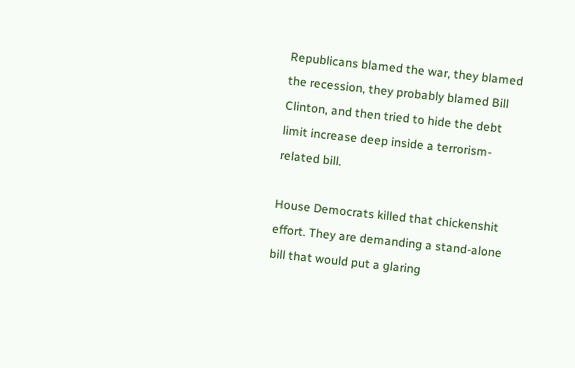Republicans blamed the war, they blamed the recession, they probably blamed Bill Clinton, and then tried to hide the debt limit increase deep inside a terrorism-related bill.

House Democrats killed that chickenshit effort. They are demanding a stand-alone bill that would put a glaring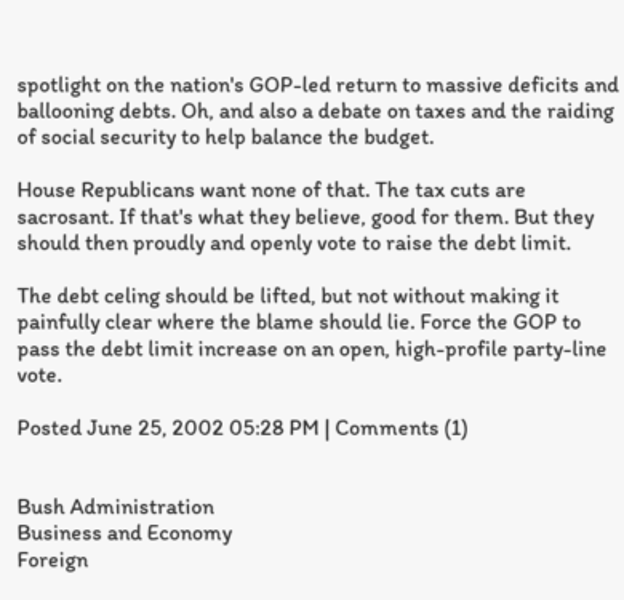spotlight on the nation's GOP-led return to massive deficits and ballooning debts. Oh, and also a debate on taxes and the raiding of social security to help balance the budget.

House Republicans want none of that. The tax cuts are sacrosant. If that's what they believe, good for them. But they should then proudly and openly vote to raise the debt limit.

The debt celing should be lifted, but not without making it painfully clear where the blame should lie. Force the GOP to pass the debt limit increase on an open, high-profile party-line vote.

Posted June 25, 2002 05:28 PM | Comments (1)


Bush Administration
Business and Economy
Foreign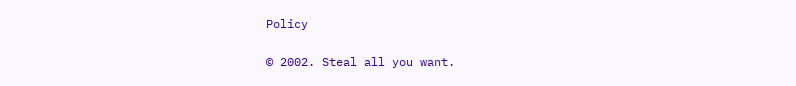Policy

© 2002. Steal all you want.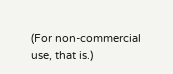(For non-commercial use, that is.)